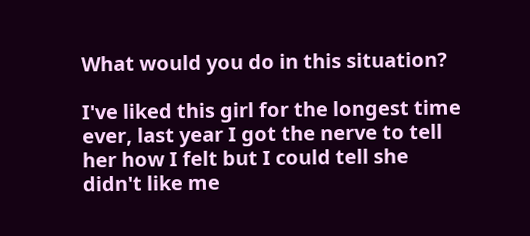What would you do in this situation?

I've liked this girl for the longest time ever, last year I got the nerve to tell her how I felt but I could tell she didn't like me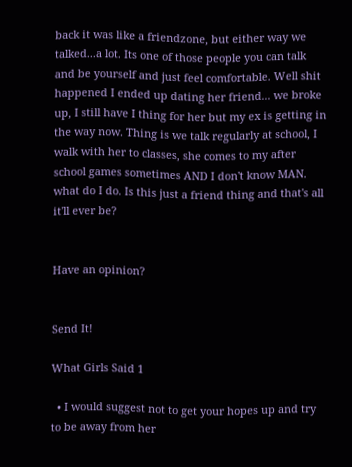back it was like a friendzone, but either way we talked...a lot. Its one of those people you can talk and be yourself and just feel comfortable. Well shit happened I ended up dating her friend... we broke up, I still have I thing for her but my ex is getting in the way now. Thing is we talk regularly at school, I walk with her to classes, she comes to my after school games sometimes AND I don't know MAN. what do I do. Is this just a friend thing and that's all it'll ever be?


Have an opinion?


Send It!

What Girls Said 1

  • I would suggest not to get your hopes up and try to be away from her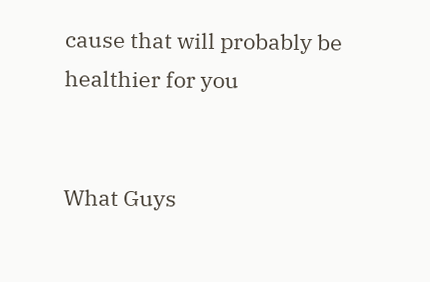cause that will probably be healthier for you


What Guys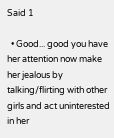Said 1

  • Good... good you have her attention now make her jealous by talking/flirting with other girls and act uninterested in her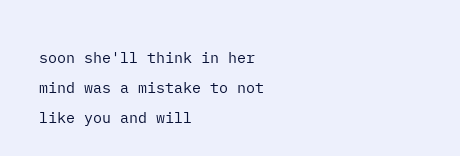soon she'll think in her mind was a mistake to not like you and will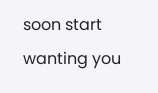soon start wanting you